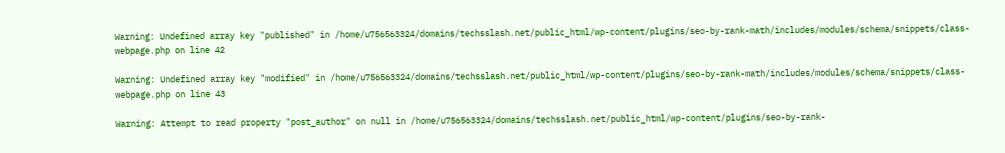Warning: Undefined array key "published" in /home/u756563324/domains/techsslash.net/public_html/wp-content/plugins/seo-by-rank-math/includes/modules/schema/snippets/class-webpage.php on line 42

Warning: Undefined array key "modified" in /home/u756563324/domains/techsslash.net/public_html/wp-content/plugins/seo-by-rank-math/includes/modules/schema/snippets/class-webpage.php on line 43

Warning: Attempt to read property "post_author" on null in /home/u756563324/domains/techsslash.net/public_html/wp-content/plugins/seo-by-rank-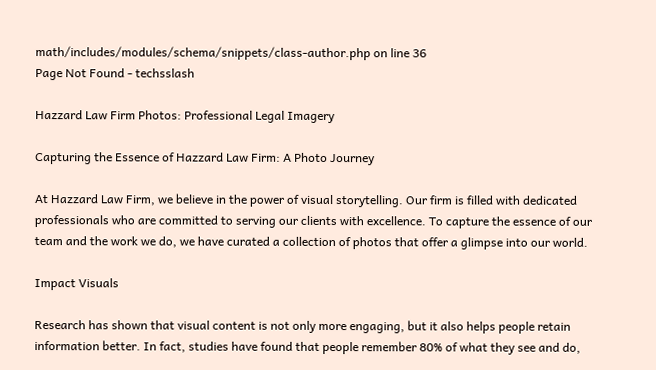math/includes/modules/schema/snippets/class-author.php on line 36
Page Not Found - techsslash

Hazzard Law Firm Photos: Professional Legal Imagery

Capturing the Essence of Hazzard Law Firm: A Photo Journey

At Hazzard Law Firm, we believe in the power of visual storytelling. Our firm is filled with dedicated professionals who are committed to serving our clients with excellence. To capture the essence of our team and the work we do, we have curated a collection of photos that offer a glimpse into our world.

Impact Visuals

Research has shown that visual content is not only more engaging, but it also helps people retain information better. In fact, studies have found that people remember 80% of what they see and do,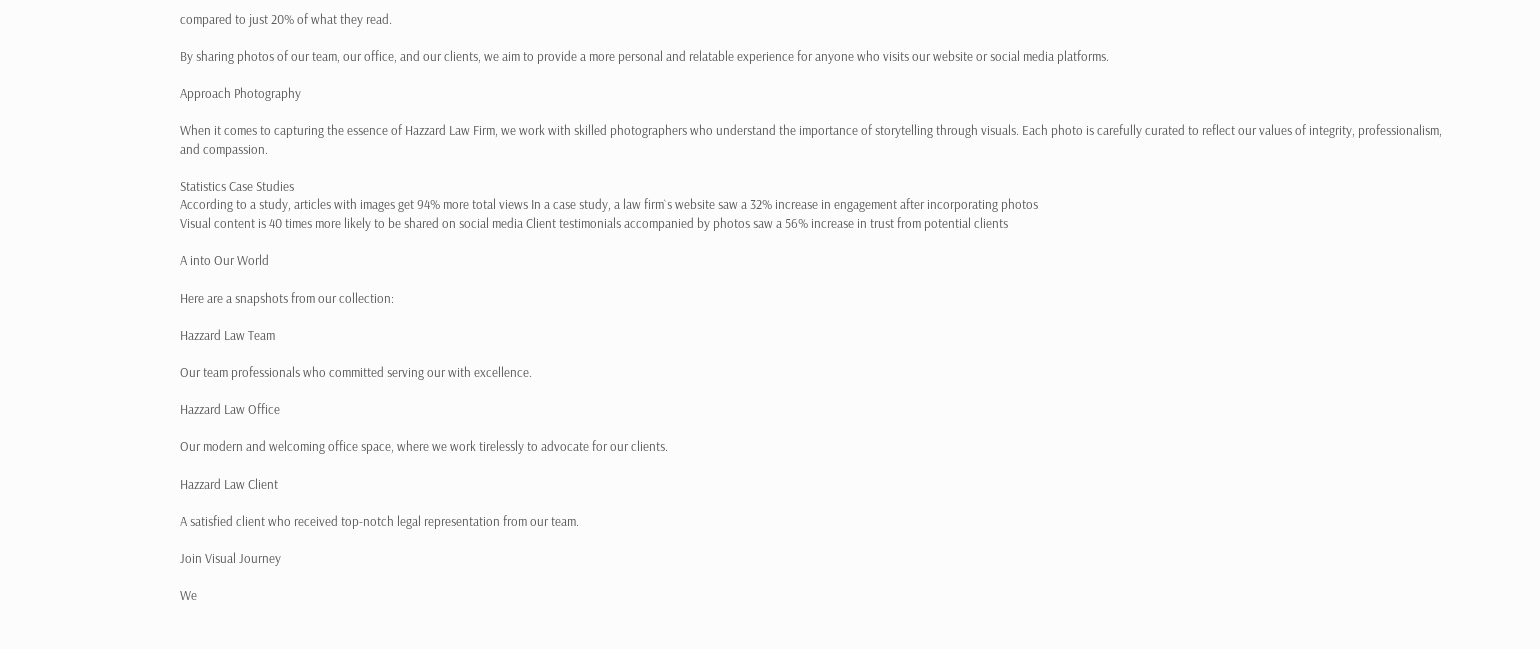compared to just 20% of what they read.

By sharing photos of our team, our office, and our clients, we aim to provide a more personal and relatable experience for anyone who visits our website or social media platforms.

Approach Photography

When it comes to capturing the essence of Hazzard Law Firm, we work with skilled photographers who understand the importance of storytelling through visuals. Each photo is carefully curated to reflect our values of integrity, professionalism, and compassion.

Statistics Case Studies
According to a study, articles with images get 94% more total views In a case study, a law firm`s website saw a 32% increase in engagement after incorporating photos
Visual content is 40 times more likely to be shared on social media Client testimonials accompanied by photos saw a 56% increase in trust from potential clients

A into Our World

Here are a snapshots from our collection:

Hazzard Law Team

Our team professionals who committed serving our with excellence.

Hazzard Law Office

Our modern and welcoming office space, where we work tirelessly to advocate for our clients.

Hazzard Law Client

A satisfied client who received top-notch legal representation from our team.

Join Visual Journey

We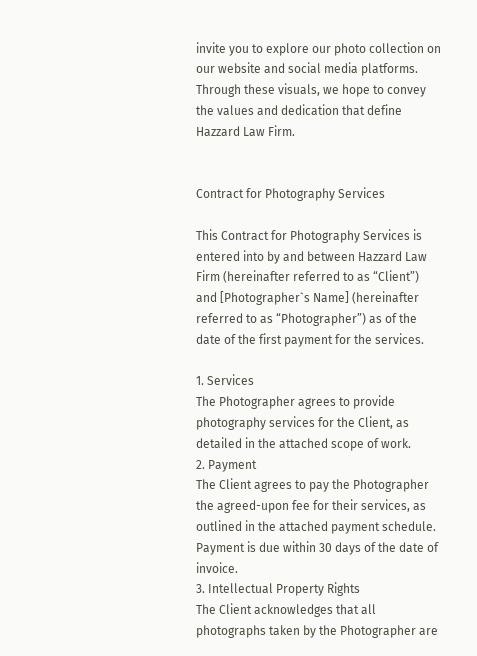invite you to explore our photo collection on our website and social media platforms. Through these visuals, we hope to convey the values and dedication that define Hazzard Law Firm.


Contract for Photography Services

This Contract for Photography Services is entered into by and between Hazzard Law Firm (hereinafter referred to as “Client”) and [Photographer`s Name] (hereinafter referred to as “Photographer”) as of the date of the first payment for the services.

1. Services
The Photographer agrees to provide photography services for the Client, as detailed in the attached scope of work.
2. Payment
The Client agrees to pay the Photographer the agreed-upon fee for their services, as outlined in the attached payment schedule. Payment is due within 30 days of the date of invoice.
3. Intellectual Property Rights
The Client acknowledges that all photographs taken by the Photographer are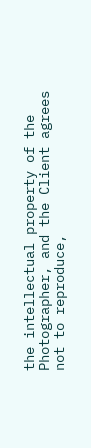the intellectual property of the Photographer, and the Client agrees not to reproduce,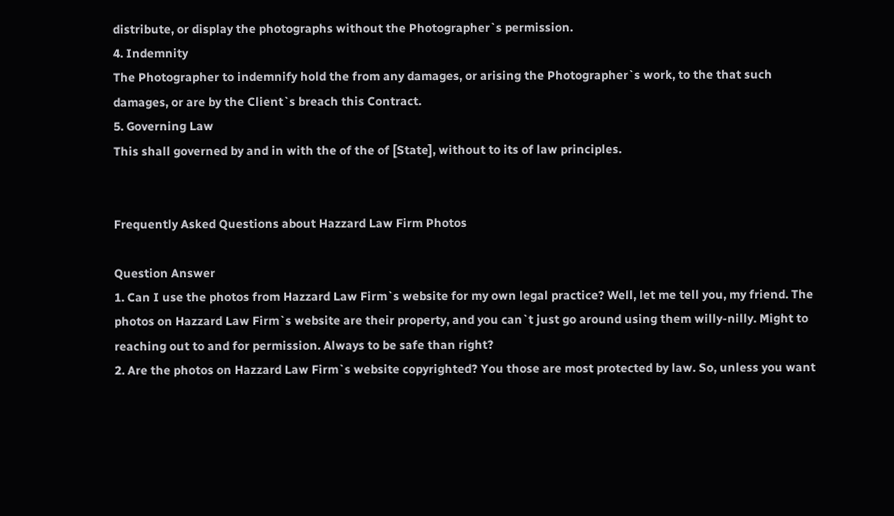distribute, or display the photographs without the Photographer`s permission.
4. Indemnity
The Photographer to indemnify hold the from any damages, or arising the Photographer`s work, to the that such damages, or are by the Client`s breach this Contract.
5. Governing Law
This shall governed by and in with the of the of [State], without to its of law principles.


Frequently Asked Questions about Hazzard Law Firm Photos

Question Answer
1. Can I use the photos from Hazzard Law Firm`s website for my own legal practice? Well, let me tell you, my friend. The photos on Hazzard Law Firm`s website are their property, and you can`t just go around using them willy-nilly. Might to reaching out to and for permission. Always to be safe than right?
2. Are the photos on Hazzard Law Firm`s website copyrighted? You those are most protected by law. So, unless you want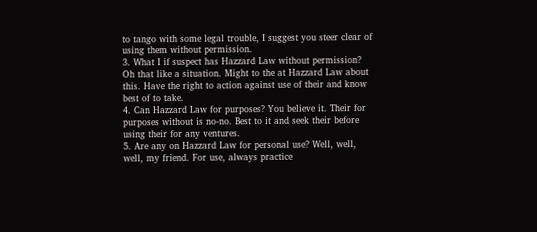to tango with some legal trouble, I suggest you steer clear of using them without permission.
3. What I if suspect has Hazzard Law without permission? Oh that like a situation. Might to the at Hazzard Law about this. Have the right to action against use of their and know best of to take.
4. Can Hazzard Law for purposes? You believe it. Their for purposes without is no-no. Best to it and seek their before using their for any ventures.
5. Are any on Hazzard Law for personal use? Well, well, well, my friend. For use, always practice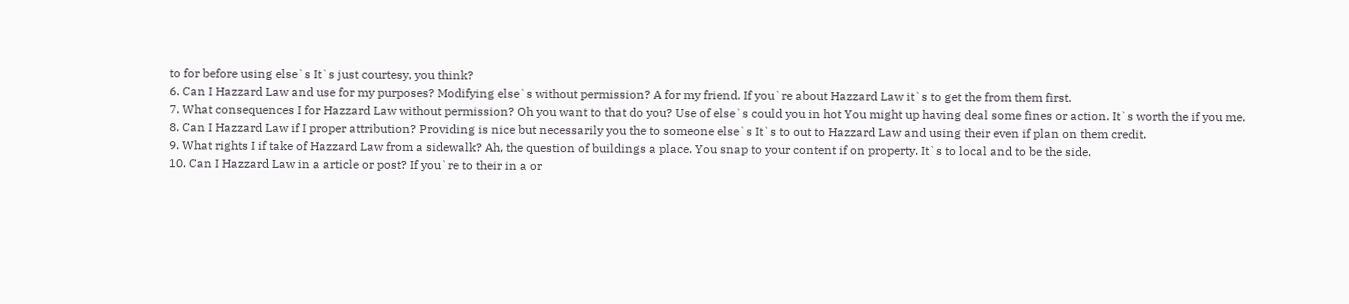to for before using else`s It`s just courtesy, you think?
6. Can I Hazzard Law and use for my purposes? Modifying else`s without permission? A for my friend. If you`re about Hazzard Law it`s to get the from them first.
7. What consequences I for Hazzard Law without permission? Oh you want to that do you? Use of else`s could you in hot You might up having deal some fines or action. It`s worth the if you me.
8. Can I Hazzard Law if I proper attribution? Providing is nice but necessarily you the to someone else`s It`s to out to Hazzard Law and using their even if plan on them credit.
9. What rights I if take of Hazzard Law from a sidewalk? Ah, the question of buildings a place. You snap to your content if on property. It`s to local and to be the side.
10. Can I Hazzard Law in a article or post? If you`re to their in a or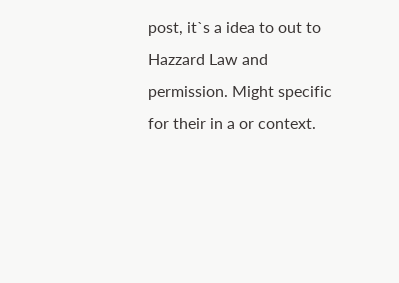post, it`s a idea to out to Hazzard Law and permission. Might specific for their in a or context.